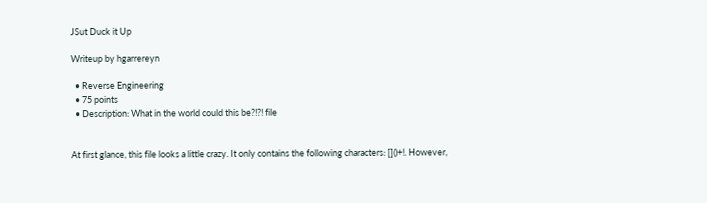JSut Duck it Up

Writeup by hgarrereyn

  • Reverse Engineering
  • 75 points
  • Description: What in the world could this be?!?! file


At first glance, this file looks a little crazy. It only contains the following characters: []()+!. However,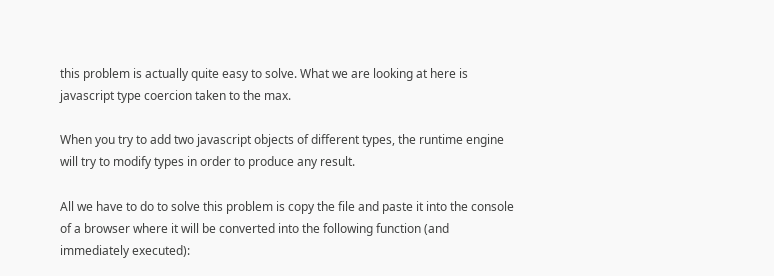this problem is actually quite easy to solve. What we are looking at here is javascript type coercion taken to the max.

When you try to add two javascript objects of different types, the runtime engine will try to modify types in order to produce any result.

All we have to do to solve this problem is copy the file and paste it into the console of a browser where it will be converted into the following function (and immediately executed):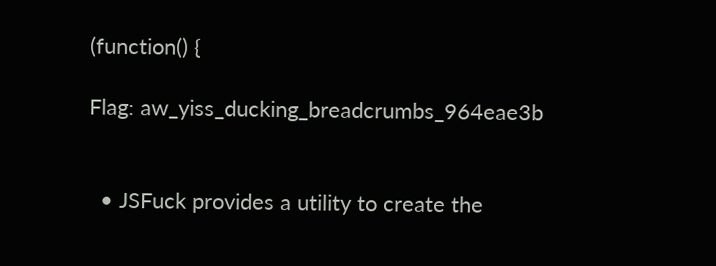(function() {

Flag: aw_yiss_ducking_breadcrumbs_964eae3b


  • JSFuck provides a utility to create the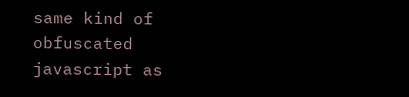same kind of obfuscated javascript as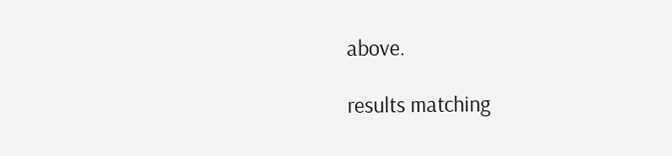above.

results matching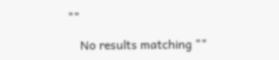""

    No results matching ""